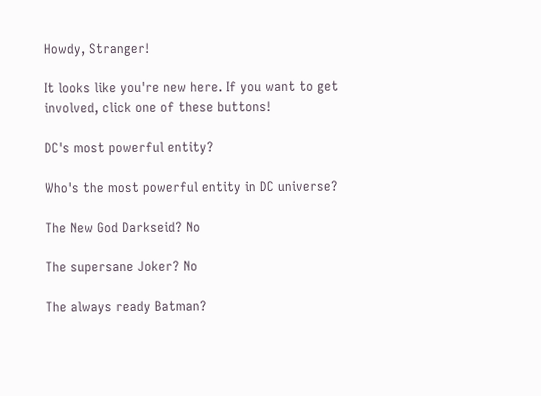Howdy, Stranger!

It looks like you're new here. If you want to get involved, click one of these buttons!

DC's most powerful entity?

Who's the most powerful entity in DC universe?

The New God Darkseid? No

The supersane Joker? No

The always ready Batman?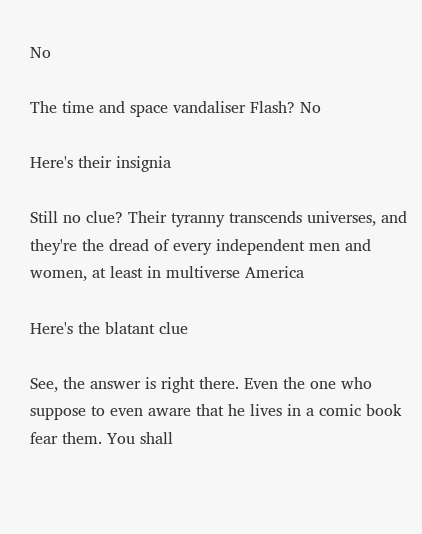No

The time and space vandaliser Flash? No

Here's their insignia

Still no clue? Their tyranny transcends universes, and they're the dread of every independent men and women, at least in multiverse America

Here's the blatant clue

See, the answer is right there. Even the one who suppose to even aware that he lives in a comic book fear them. You shall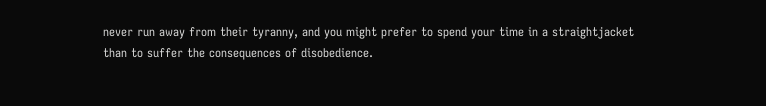never run away from their tyranny, and you might prefer to spend your time in a straightjacket than to suffer the consequences of disobedience.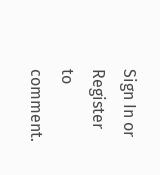Sign In or Register to comment.